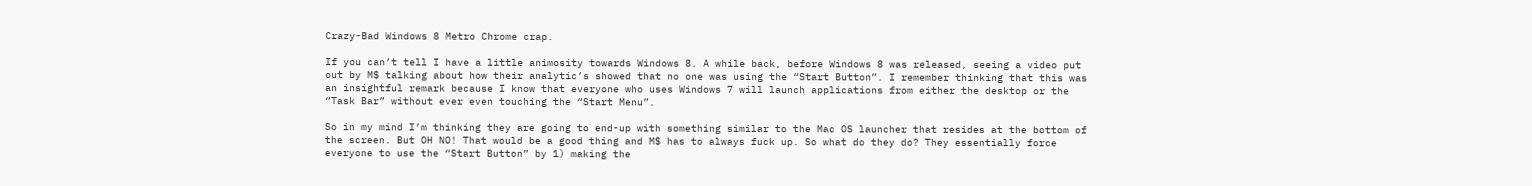Crazy-Bad Windows 8 Metro Chrome crap.

If you can’t tell I have a little animosity towards Windows 8. A while back, before Windows 8 was released, seeing a video put out by M$ talking about how their analytic’s showed that no one was using the “Start Button”. I remember thinking that this was an insightful remark because I know that everyone who uses Windows 7 will launch applications from either the desktop or the “Task Bar” without ever even touching the “Start Menu”.

So in my mind I’m thinking they are going to end-up with something similar to the Mac OS launcher that resides at the bottom of the screen. But OH NO! That would be a good thing and M$ has to always fuck up. So what do they do? They essentially force everyone to use the “Start Button” by 1) making the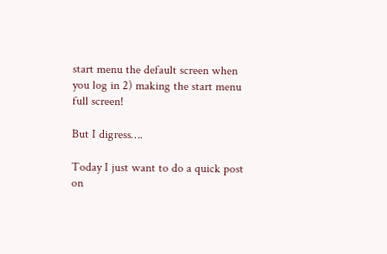start menu the default screen when you log in 2) making the start menu full screen!

But I digress….

Today I just want to do a quick post on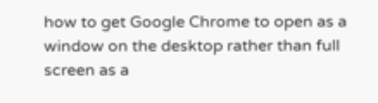how to get Google Chrome to open as a window on the desktop rather than full screen as a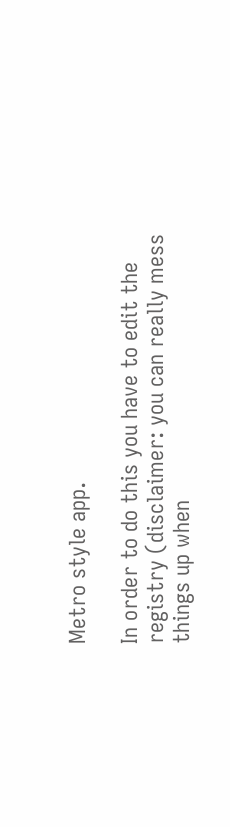Metro style app.

In order to do this you have to edit the registry (disclaimer: you can really mess things up when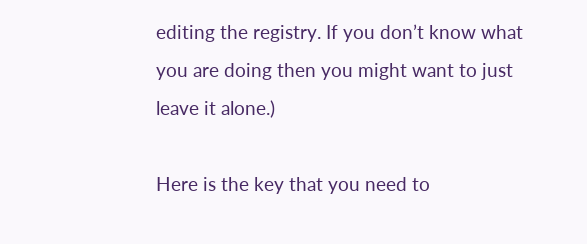editing the registry. If you don’t know what you are doing then you might want to just leave it alone.)

Here is the key that you need to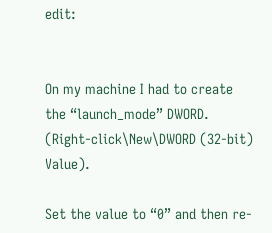edit:


On my machine I had to create the “launch_mode” DWORD. (Right-click\New\DWORD (32-bit) Value).

Set the value to “0” and then re-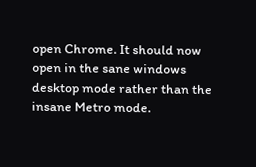open Chrome. It should now open in the sane windows desktop mode rather than the insane Metro mode.